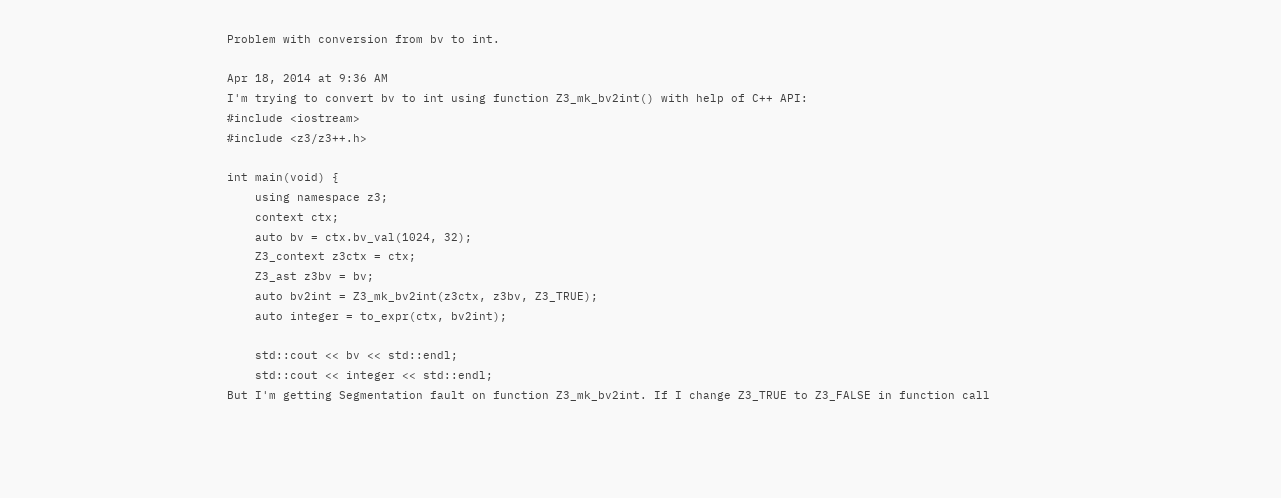Problem with conversion from bv to int.

Apr 18, 2014 at 9:36 AM
I'm trying to convert bv to int using function Z3_mk_bv2int() with help of C++ API:
#include <iostream>
#include <z3/z3++.h>

int main(void) {
    using namespace z3;
    context ctx;
    auto bv = ctx.bv_val(1024, 32);
    Z3_context z3ctx = ctx;
    Z3_ast z3bv = bv;
    auto bv2int = Z3_mk_bv2int(z3ctx, z3bv, Z3_TRUE);
    auto integer = to_expr(ctx, bv2int);

    std::cout << bv << std::endl;
    std::cout << integer << std::endl;
But I'm getting Segmentation fault on function Z3_mk_bv2int. If I change Z3_TRUE to Z3_FALSE in function call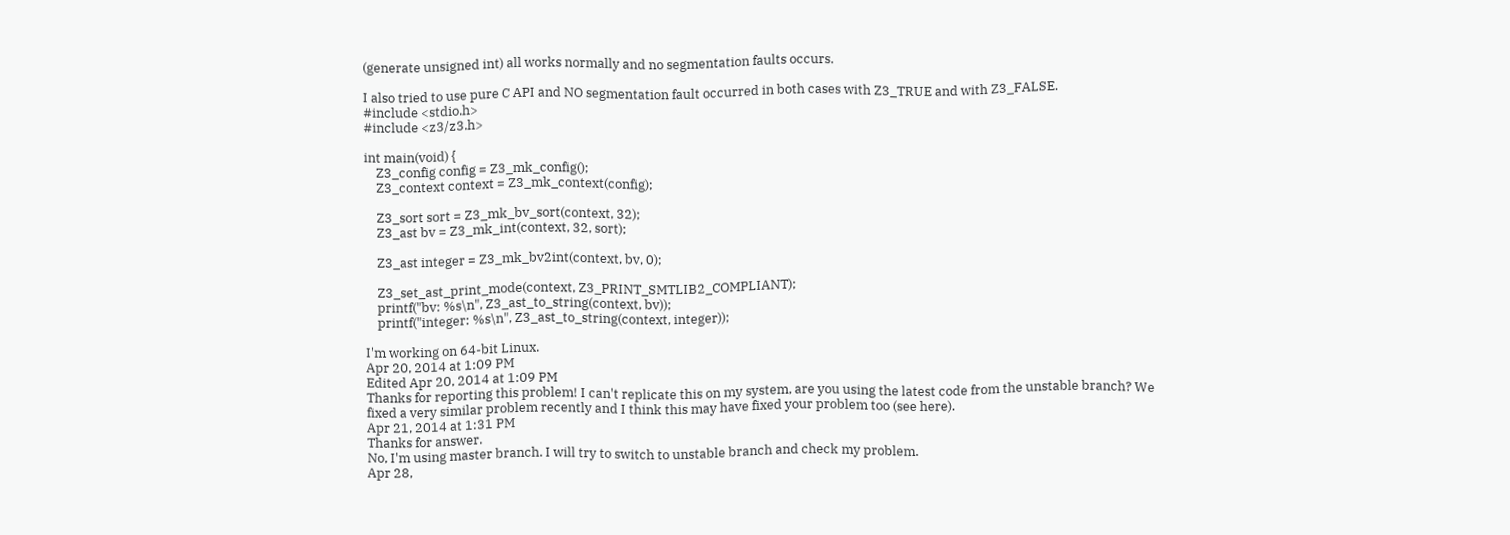(generate unsigned int) all works normally and no segmentation faults occurs.

I also tried to use pure C API and NO segmentation fault occurred in both cases with Z3_TRUE and with Z3_FALSE.
#include <stdio.h>
#include <z3/z3.h>

int main(void) {
    Z3_config config = Z3_mk_config();
    Z3_context context = Z3_mk_context(config);

    Z3_sort sort = Z3_mk_bv_sort(context, 32);
    Z3_ast bv = Z3_mk_int(context, 32, sort);

    Z3_ast integer = Z3_mk_bv2int(context, bv, 0);

    Z3_set_ast_print_mode(context, Z3_PRINT_SMTLIB2_COMPLIANT);
    printf("bv: %s\n", Z3_ast_to_string(context, bv));
    printf("integer: %s\n", Z3_ast_to_string(context, integer));

I'm working on 64-bit Linux.
Apr 20, 2014 at 1:09 PM
Edited Apr 20, 2014 at 1:09 PM
Thanks for reporting this problem! I can't replicate this on my system, are you using the latest code from the unstable branch? We fixed a very similar problem recently and I think this may have fixed your problem too (see here).
Apr 21, 2014 at 1:31 PM
Thanks for answer.
No, I'm using master branch. I will try to switch to unstable branch and check my problem.
Apr 28,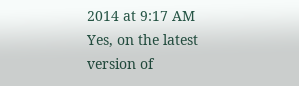2014 at 9:17 AM
Yes, on the latest version of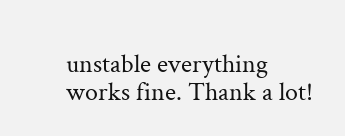unstable everything works fine. Thank a lot!